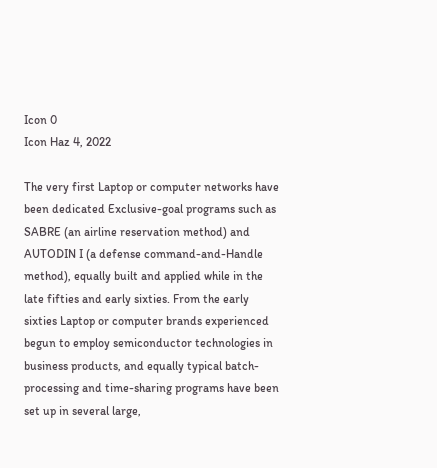Icon 0
Icon Haz 4, 2022

The very first Laptop or computer networks have been dedicated Exclusive-goal programs such as SABRE (an airline reservation method) and AUTODIN I (a defense command-and-Handle method), equally built and applied while in the late fifties and early sixties. From the early sixties Laptop or computer brands experienced begun to employ semiconductor technologies in business products, and equally typical batch-processing and time-sharing programs have been set up in several large,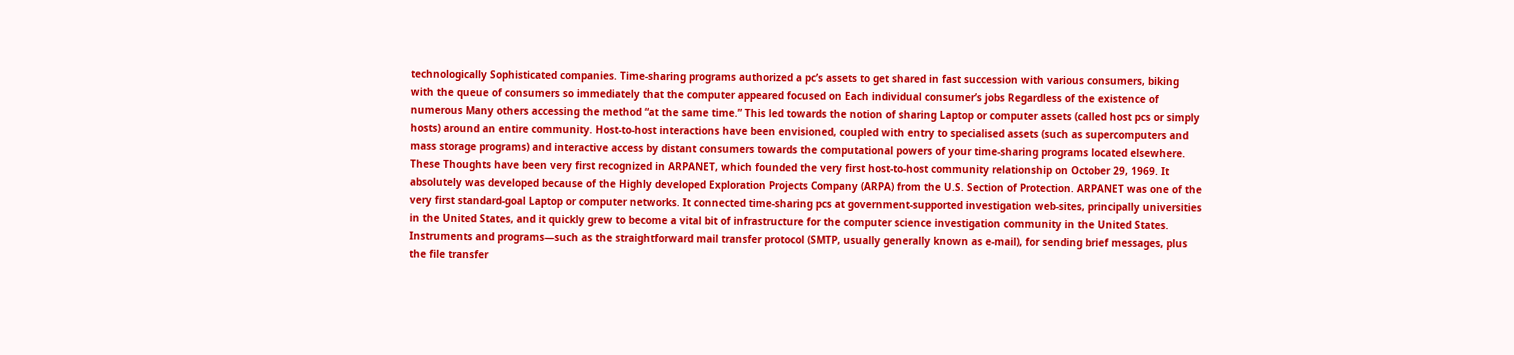technologically Sophisticated companies. Time-sharing programs authorized a pc’s assets to get shared in fast succession with various consumers, biking with the queue of consumers so immediately that the computer appeared focused on Each individual consumer’s jobs Regardless of the existence of numerous Many others accessing the method “at the same time.” This led towards the notion of sharing Laptop or computer assets (called host pcs or simply hosts) around an entire community. Host-to-host interactions have been envisioned, coupled with entry to specialised assets (such as supercomputers and mass storage programs) and interactive access by distant consumers towards the computational powers of your time-sharing programs located elsewhere. These Thoughts have been very first recognized in ARPANET, which founded the very first host-to-host community relationship on October 29, 1969. It absolutely was developed because of the Highly developed Exploration Projects Company (ARPA) from the U.S. Section of Protection. ARPANET was one of the very first standard-goal Laptop or computer networks. It connected time-sharing pcs at government-supported investigation web-sites, principally universities in the United States, and it quickly grew to become a vital bit of infrastructure for the computer science investigation community in the United States. Instruments and programs—such as the straightforward mail transfer protocol (SMTP, usually generally known as e-mail), for sending brief messages, plus the file transfer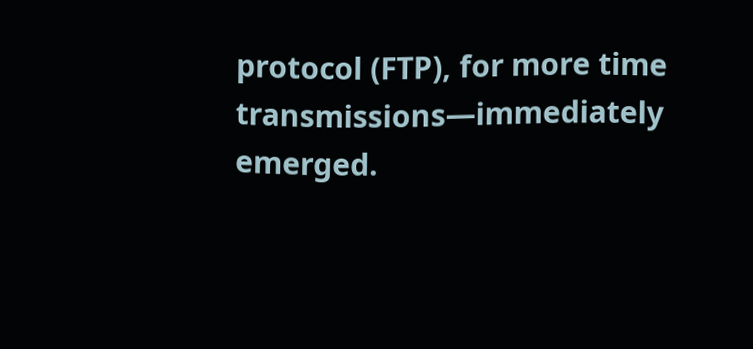protocol (FTP), for more time transmissions—immediately emerged.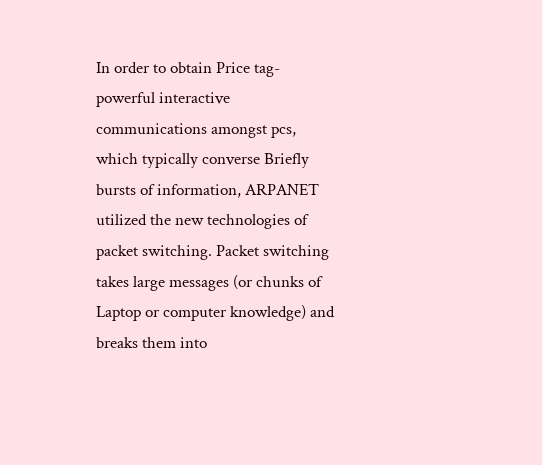In order to obtain Price tag-powerful interactive communications amongst pcs, which typically converse Briefly bursts of information, ARPANET utilized the new technologies of packet switching. Packet switching takes large messages (or chunks of Laptop or computer knowledge) and breaks them into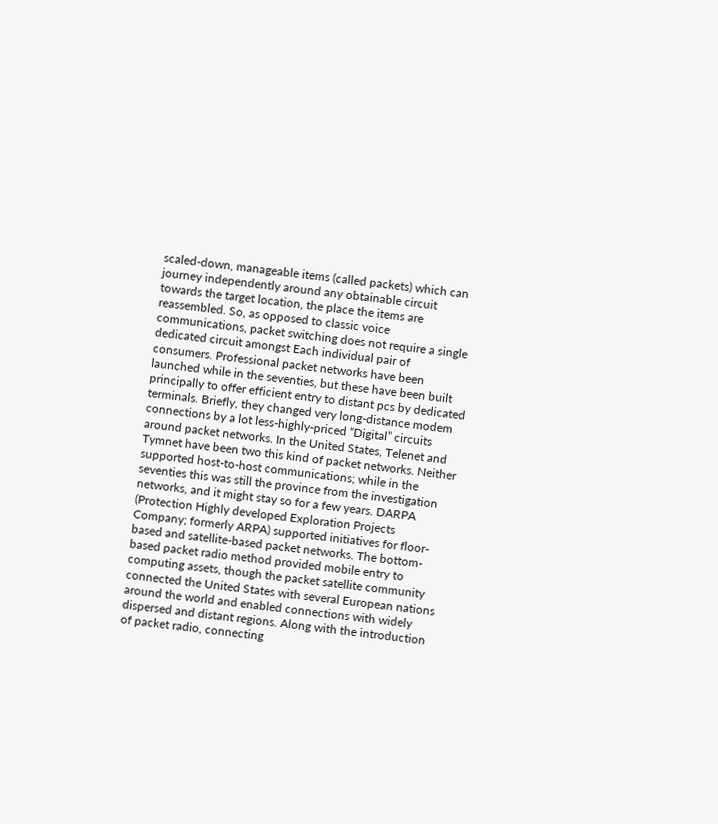scaled-down, manageable items (called packets) which can journey independently around any obtainable circuit towards the target location, the place the items are reassembled. So, as opposed to classic voice communications, packet switching does not require a single dedicated circuit amongst Each individual pair of consumers. Professional packet networks have been launched while in the seventies, but these have been built principally to offer efficient entry to distant pcs by dedicated terminals. Briefly, they changed very long-distance modem connections by a lot less-highly-priced “Digital” circuits around packet networks. In the United States, Telenet and Tymnet have been two this kind of packet networks. Neither supported host-to-host communications; while in the seventies this was still the province from the investigation networks, and it might stay so for a few years. DARPA (Protection Highly developed Exploration Projects Company; formerly ARPA) supported initiatives for floor-based and satellite-based packet networks. The bottom-based packet radio method provided mobile entry to computing assets, though the packet satellite community connected the United States with several European nations around the world and enabled connections with widely dispersed and distant regions. Along with the introduction of packet radio, connecting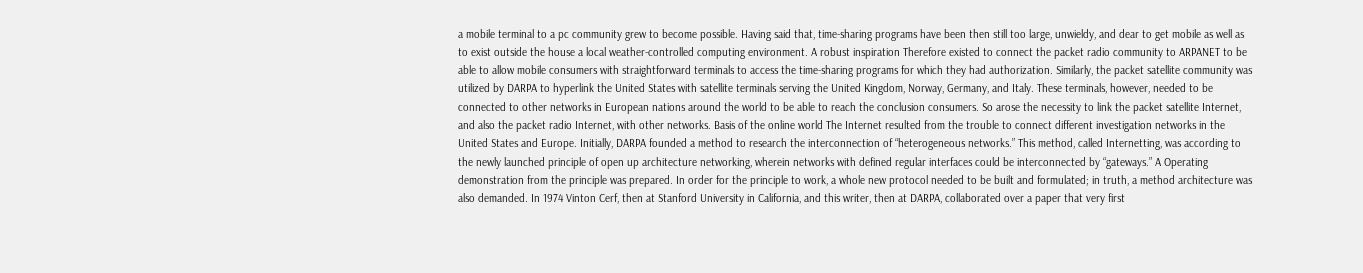a mobile terminal to a pc community grew to become possible. Having said that, time-sharing programs have been then still too large, unwieldy, and dear to get mobile as well as to exist outside the house a local weather-controlled computing environment. A robust inspiration Therefore existed to connect the packet radio community to ARPANET to be able to allow mobile consumers with straightforward terminals to access the time-sharing programs for which they had authorization. Similarly, the packet satellite community was utilized by DARPA to hyperlink the United States with satellite terminals serving the United Kingdom, Norway, Germany, and Italy. These terminals, however, needed to be connected to other networks in European nations around the world to be able to reach the conclusion consumers. So arose the necessity to link the packet satellite Internet, and also the packet radio Internet, with other networks. Basis of the online world The Internet resulted from the trouble to connect different investigation networks in the United States and Europe. Initially, DARPA founded a method to research the interconnection of “heterogeneous networks.” This method, called Internetting, was according to the newly launched principle of open up architecture networking, wherein networks with defined regular interfaces could be interconnected by “gateways.” A Operating demonstration from the principle was prepared. In order for the principle to work, a whole new protocol needed to be built and formulated; in truth, a method architecture was also demanded. In 1974 Vinton Cerf, then at Stanford University in California, and this writer, then at DARPA, collaborated over a paper that very first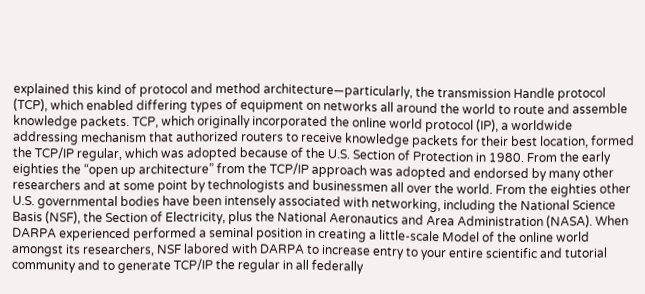explained this kind of protocol and method architecture—particularly, the transmission Handle protocol (TCP), which enabled differing types of equipment on networks all around the world to route and assemble knowledge packets. TCP, which originally incorporated the online world protocol (IP), a worldwide addressing mechanism that authorized routers to receive knowledge packets for their best location, formed the TCP/IP regular, which was adopted because of the U.S. Section of Protection in 1980. From the early eighties the “open up architecture” from the TCP/IP approach was adopted and endorsed by many other researchers and at some point by technologists and businessmen all over the world. From the eighties other U.S. governmental bodies have been intensely associated with networking, including the National Science Basis (NSF), the Section of Electricity, plus the National Aeronautics and Area Administration (NASA). When DARPA experienced performed a seminal position in creating a little-scale Model of the online world amongst its researchers, NSF labored with DARPA to increase entry to your entire scientific and tutorial community and to generate TCP/IP the regular in all federally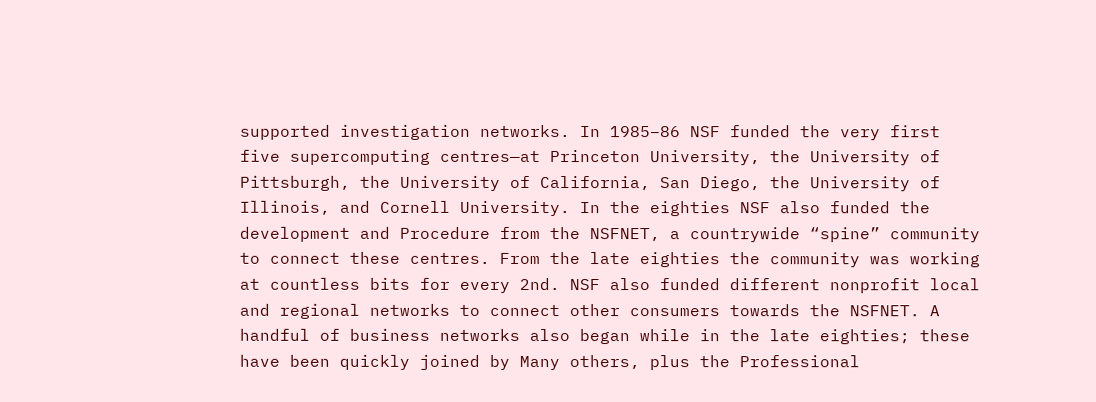supported investigation networks. In 1985–86 NSF funded the very first five supercomputing centres—at Princeton University, the University of Pittsburgh, the University of California, San Diego, the University of Illinois, and Cornell University. In the eighties NSF also funded the development and Procedure from the NSFNET, a countrywide “spine” community to connect these centres. From the late eighties the community was working at countless bits for every 2nd. NSF also funded different nonprofit local and regional networks to connect other consumers towards the NSFNET. A handful of business networks also began while in the late eighties; these have been quickly joined by Many others, plus the Professional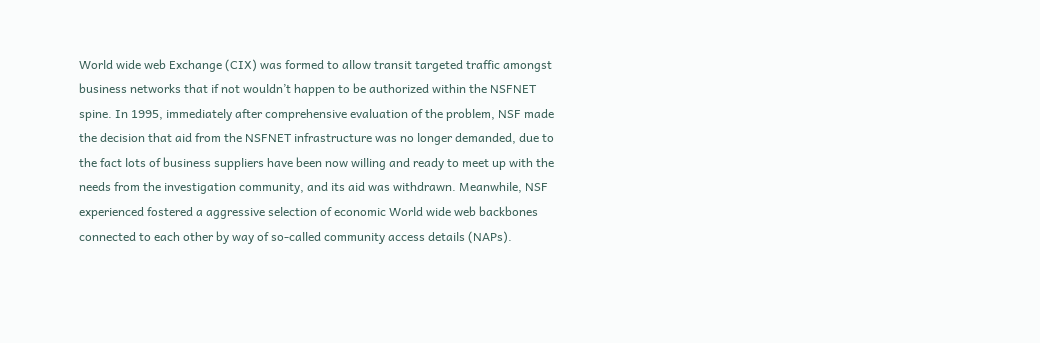World wide web Exchange (CIX) was formed to allow transit targeted traffic amongst business networks that if not wouldn’t happen to be authorized within the NSFNET spine. In 1995, immediately after comprehensive evaluation of the problem, NSF made the decision that aid from the NSFNET infrastructure was no longer demanded, due to the fact lots of business suppliers have been now willing and ready to meet up with the needs from the investigation community, and its aid was withdrawn. Meanwhile, NSF experienced fostered a aggressive selection of economic World wide web backbones connected to each other by way of so-called community access details (NAPs).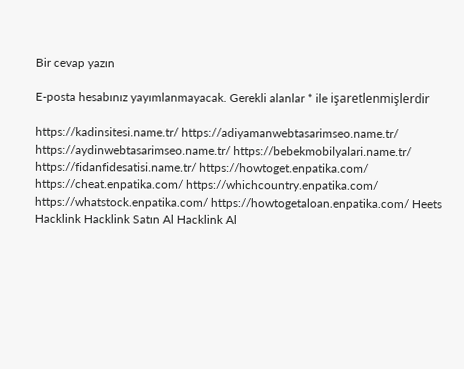Bir cevap yazın

E-posta hesabınız yayımlanmayacak. Gerekli alanlar * ile işaretlenmişlerdir

https://kadinsitesi.name.tr/ https://adiyamanwebtasarimseo.name.tr/ https://aydinwebtasarimseo.name.tr/ https://bebekmobilyalari.name.tr/ https://fidanfidesatisi.name.tr/ https://howtoget.enpatika.com/ https://cheat.enpatika.com/ https://whichcountry.enpatika.com/ https://whatstock.enpatika.com/ https://howtogetaloan.enpatika.com/ Heets
Hacklink Hacklink Satın Al Hacklink Al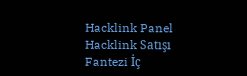Hacklink Panel Hacklink Satışı Fantezi İç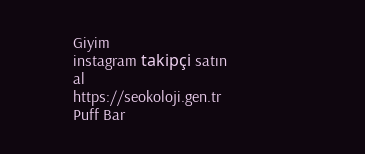Giyim
instagram takipçi satın al https://seokoloji.gen.tr
Puff Bar